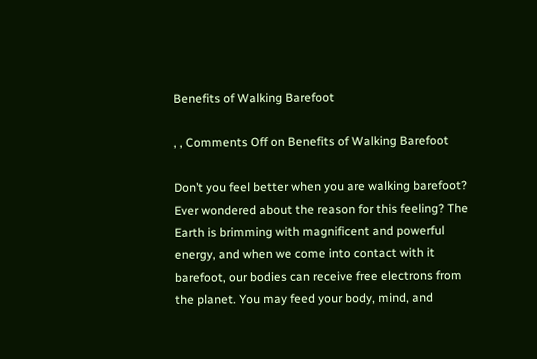Benefits of Walking Barefoot

, , Comments Off on Benefits of Walking Barefoot

Don’t you feel better when you are walking barefoot? Ever wondered about the reason for this feeling? The Earth is brimming with magnificent and powerful energy, and when we come into contact with it barefoot, our bodies can receive free electrons from the planet. You may feed your body, mind, and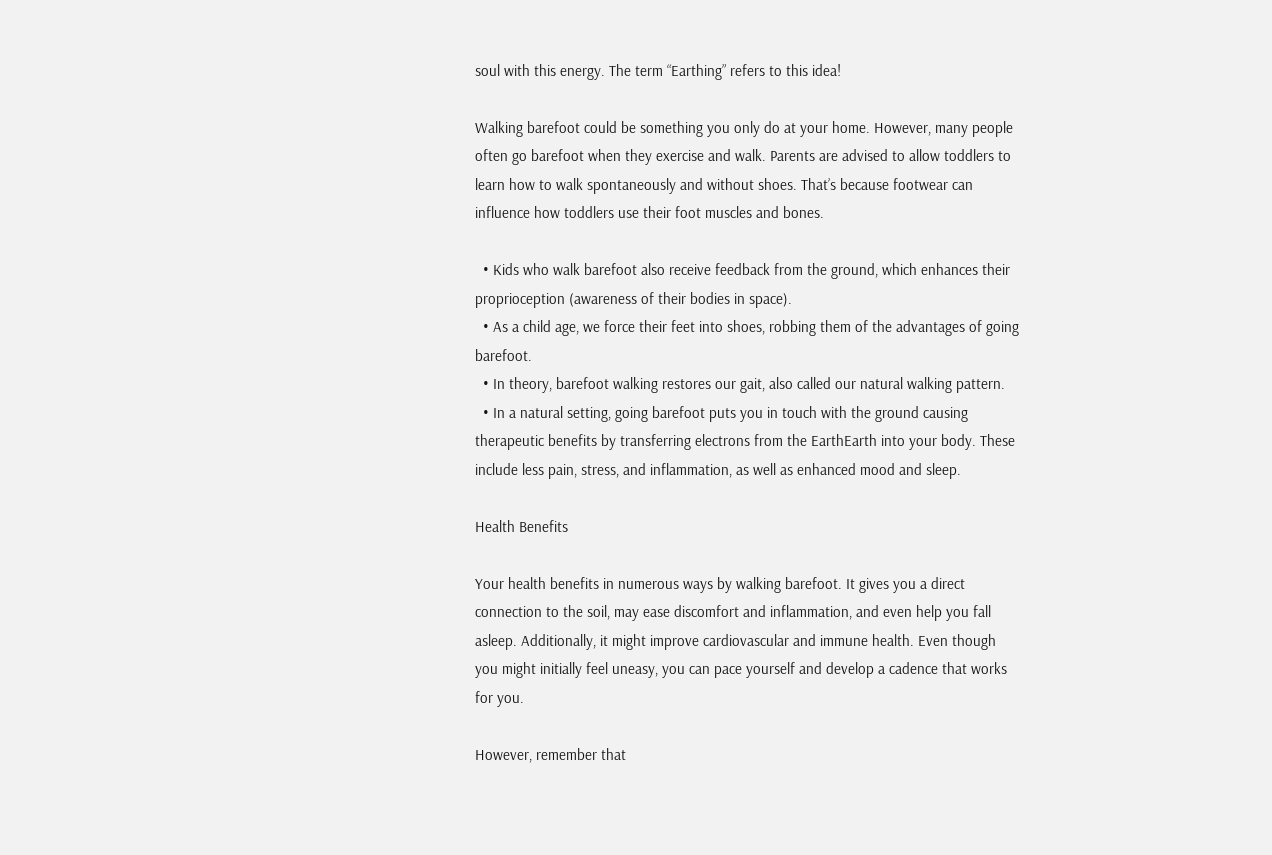soul with this energy. The term “Earthing” refers to this idea!

Walking barefoot could be something you only do at your home. However, many people often go barefoot when they exercise and walk. Parents are advised to allow toddlers to learn how to walk spontaneously and without shoes. That’s because footwear can influence how toddlers use their foot muscles and bones.

  • Kids who walk barefoot also receive feedback from the ground, which enhances their proprioception (awareness of their bodies in space).
  • As a child age, we force their feet into shoes, robbing them of the advantages of going barefoot.
  • In theory, barefoot walking restores our gait, also called our natural walking pattern.
  • In a natural setting, going barefoot puts you in touch with the ground causing therapeutic benefits by transferring electrons from the EarthEarth into your body. These include less pain, stress, and inflammation, as well as enhanced mood and sleep.

Health Benefits

Your health benefits in numerous ways by walking barefoot. It gives you a direct connection to the soil, may ease discomfort and inflammation, and even help you fall asleep. Additionally, it might improve cardiovascular and immune health. Even though you might initially feel uneasy, you can pace yourself and develop a cadence that works for you.

However, remember that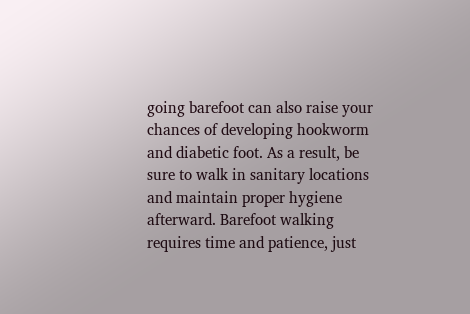going barefoot can also raise your chances of developing hookworm and diabetic foot. As a result, be sure to walk in sanitary locations and maintain proper hygiene afterward. Barefoot walking requires time and patience, just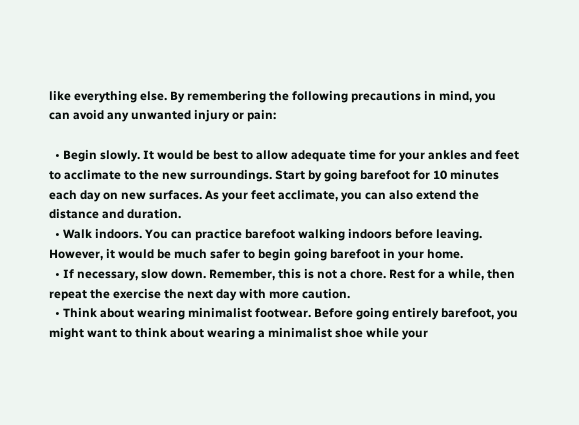like everything else. By remembering the following precautions in mind, you can avoid any unwanted injury or pain:

  • Begin slowly. It would be best to allow adequate time for your ankles and feet to acclimate to the new surroundings. Start by going barefoot for 10 minutes each day on new surfaces. As your feet acclimate, you can also extend the distance and duration.
  • Walk indoors. You can practice barefoot walking indoors before leaving. However, it would be much safer to begin going barefoot in your home.
  • If necessary, slow down. Remember, this is not a chore. Rest for a while, then repeat the exercise the next day with more caution.
  • Think about wearing minimalist footwear. Before going entirely barefoot, you might want to think about wearing a minimalist shoe while your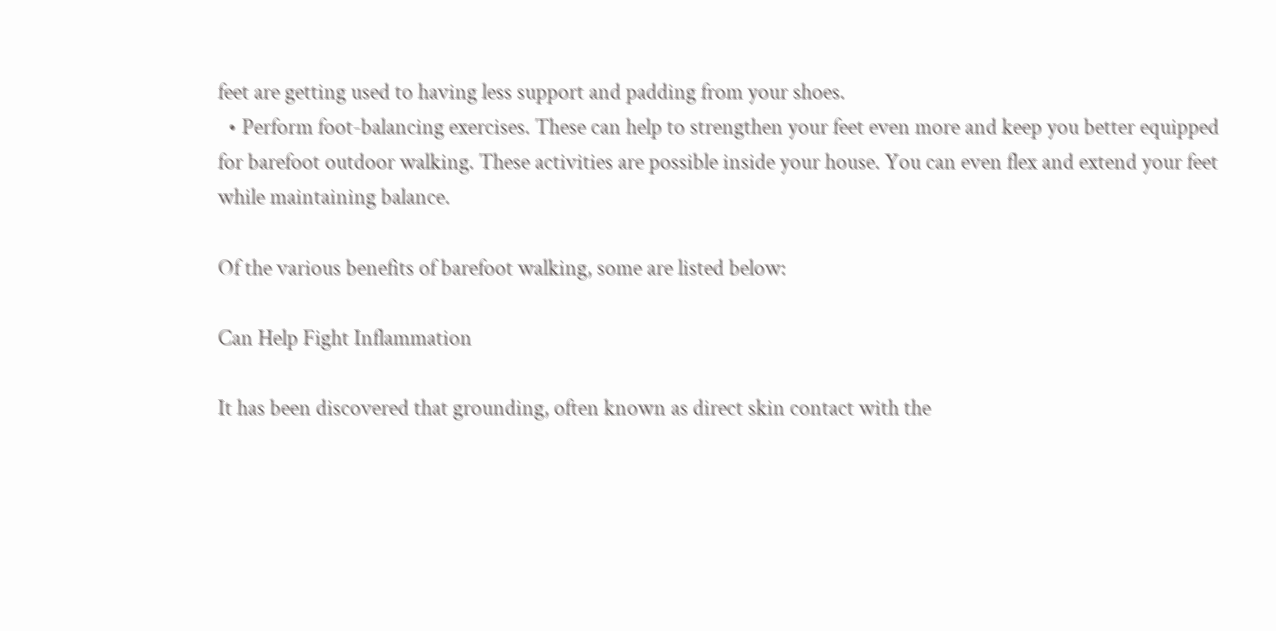feet are getting used to having less support and padding from your shoes.
  • Perform foot-balancing exercises. These can help to strengthen your feet even more and keep you better equipped for barefoot outdoor walking. These activities are possible inside your house. You can even flex and extend your feet while maintaining balance.

Of the various benefits of barefoot walking, some are listed below:

Can Help Fight Inflammation

It has been discovered that grounding, often known as direct skin contact with the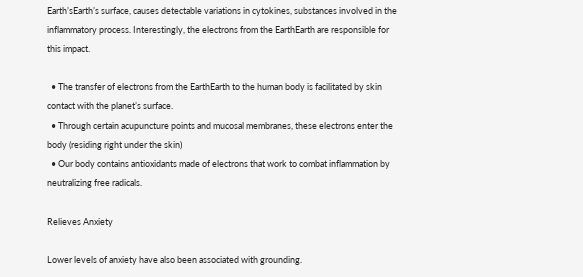Earth’sEarth’s surface, causes detectable variations in cytokines, substances involved in the inflammatory process. Interestingly, the electrons from the EarthEarth are responsible for this impact.

  • The transfer of electrons from the EarthEarth to the human body is facilitated by skin contact with the planet’s surface.
  • Through certain acupuncture points and mucosal membranes, these electrons enter the body (residing right under the skin)
  • Our body contains antioxidants made of electrons that work to combat inflammation by neutralizing free radicals.

Relieves Anxiety

Lower levels of anxiety have also been associated with grounding.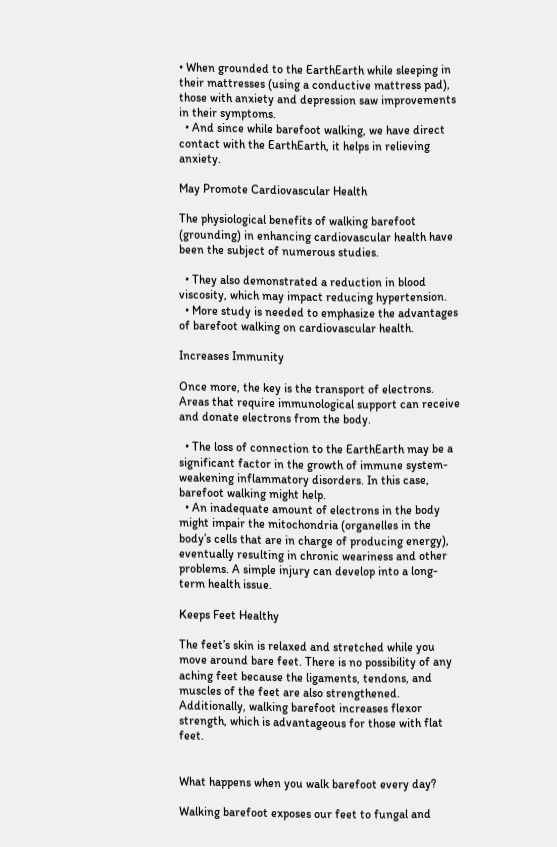• When grounded to the EarthEarth while sleeping in their mattresses (using a conductive mattress pad), those with anxiety and depression saw improvements in their symptoms.
  • And since while barefoot walking, we have direct contact with the EarthEarth, it helps in relieving anxiety.

May Promote Cardiovascular Health

The physiological benefits of walking barefoot (grounding) in enhancing cardiovascular health have been the subject of numerous studies.

  • They also demonstrated a reduction in blood viscosity, which may impact reducing hypertension.
  • More study is needed to emphasize the advantages of barefoot walking on cardiovascular health.

Increases Immunity

Once more, the key is the transport of electrons. Areas that require immunological support can receive and donate electrons from the body.

  • The loss of connection to the EarthEarth may be a significant factor in the growth of immune system-weakening inflammatory disorders. In this case, barefoot walking might help.
  • An inadequate amount of electrons in the body might impair the mitochondria (organelles in the body’s cells that are in charge of producing energy), eventually resulting in chronic weariness and other problems. A simple injury can develop into a long-term health issue.

Keeps Feet Healthy

The feet’s skin is relaxed and stretched while you move around bare feet. There is no possibility of any aching feet because the ligaments, tendons, and muscles of the feet are also strengthened. Additionally, walking barefoot increases flexor strength, which is advantageous for those with flat feet.


What happens when you walk barefoot every day?

Walking barefoot exposes our feet to fungal and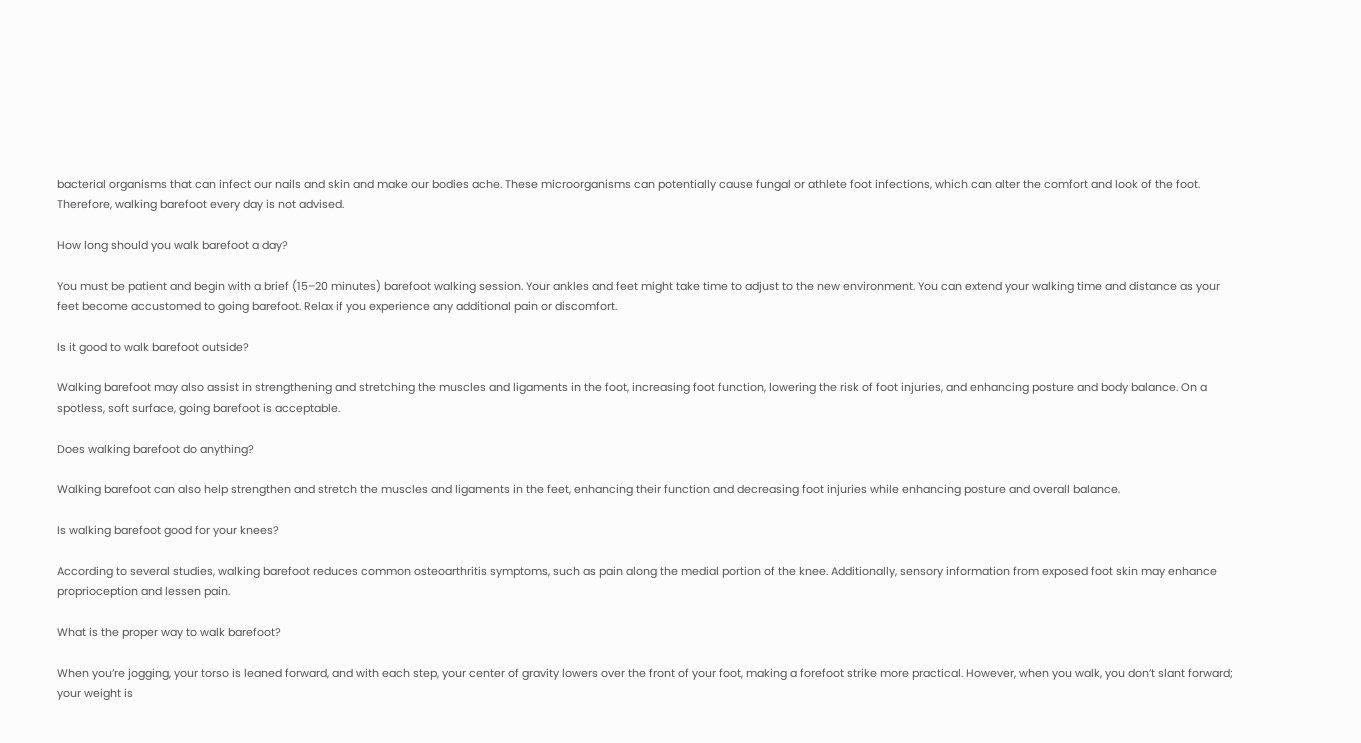bacterial organisms that can infect our nails and skin and make our bodies ache. These microorganisms can potentially cause fungal or athlete foot infections, which can alter the comfort and look of the foot. Therefore, walking barefoot every day is not advised.

How long should you walk barefoot a day?

You must be patient and begin with a brief (15–20 minutes) barefoot walking session. Your ankles and feet might take time to adjust to the new environment. You can extend your walking time and distance as your feet become accustomed to going barefoot. Relax if you experience any additional pain or discomfort.

Is it good to walk barefoot outside?

Walking barefoot may also assist in strengthening and stretching the muscles and ligaments in the foot, increasing foot function, lowering the risk of foot injuries, and enhancing posture and body balance. On a spotless, soft surface, going barefoot is acceptable.

Does walking barefoot do anything?

Walking barefoot can also help strengthen and stretch the muscles and ligaments in the feet, enhancing their function and decreasing foot injuries while enhancing posture and overall balance.

Is walking barefoot good for your knees?

According to several studies, walking barefoot reduces common osteoarthritis symptoms, such as pain along the medial portion of the knee. Additionally, sensory information from exposed foot skin may enhance proprioception and lessen pain.

What is the proper way to walk barefoot?

When you’re jogging, your torso is leaned forward, and with each step, your center of gravity lowers over the front of your foot, making a forefoot strike more practical. However, when you walk, you don’t slant forward; your weight is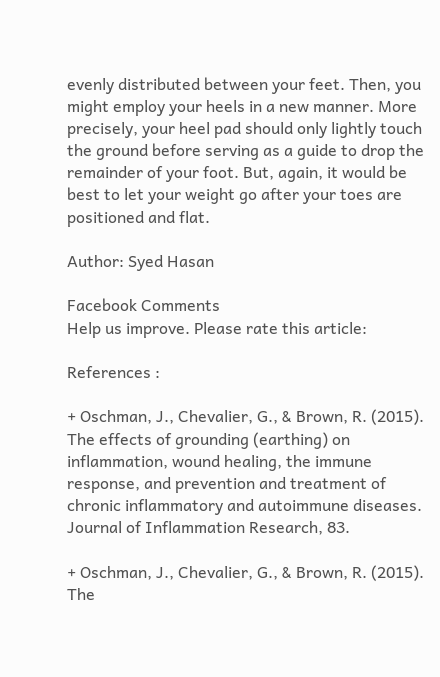evenly distributed between your feet. Then, you might employ your heels in a new manner. More precisely, your heel pad should only lightly touch the ground before serving as a guide to drop the remainder of your foot. But, again, it would be best to let your weight go after your toes are positioned and flat.

Author: Syed Hasan

Facebook Comments
Help us improve. Please rate this article:

References :

+ Oschman, J., Chevalier, G., & Brown, R. (2015). The effects of grounding (earthing) on inflammation, wound healing, the immune response, and prevention and treatment of chronic inflammatory and autoimmune diseases. Journal of Inflammation Research, 83.

+ Oschman, J., Chevalier, G., & Brown, R. (2015). The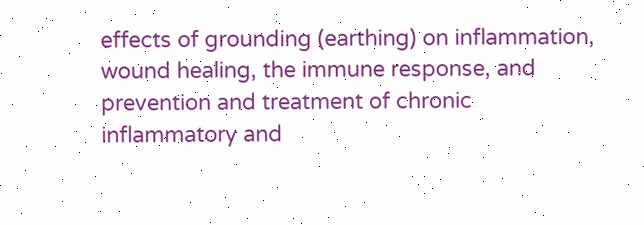effects of grounding (earthing) on inflammation, wound healing, the immune response, and prevention and treatment of chronic inflammatory and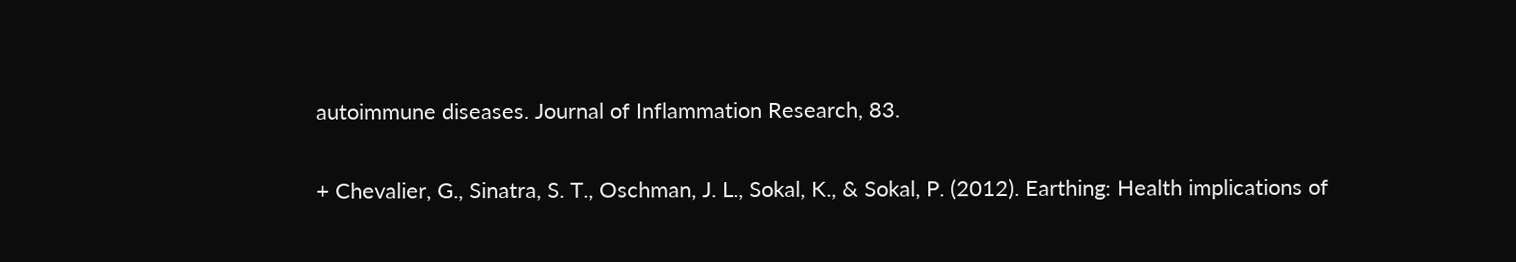autoimmune diseases. Journal of Inflammation Research, 83.

+ Chevalier, G., Sinatra, S. T., Oschman, J. L., Sokal, K., & Sokal, P. (2012). Earthing: Health implications of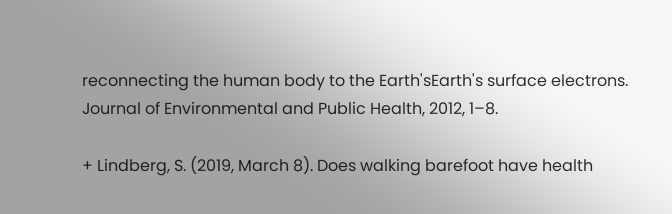reconnecting the human body to the Earth'sEarth's surface electrons. Journal of Environmental and Public Health, 2012, 1–8.

+ Lindberg, S. (2019, March 8). Does walking barefoot have health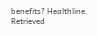benefits? Healthline. Retrieved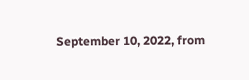September 10, 2022, from